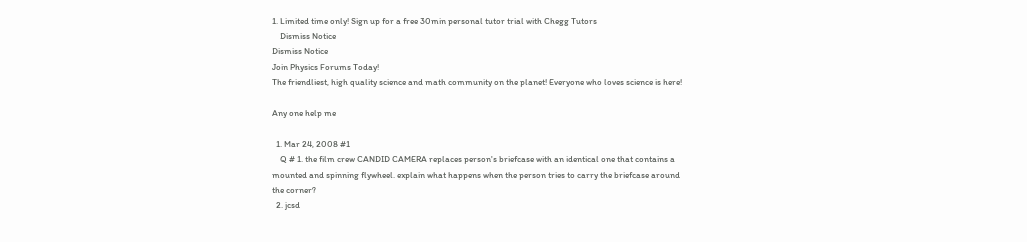1. Limited time only! Sign up for a free 30min personal tutor trial with Chegg Tutors
    Dismiss Notice
Dismiss Notice
Join Physics Forums Today!
The friendliest, high quality science and math community on the planet! Everyone who loves science is here!

Any one help me

  1. Mar 24, 2008 #1
    Q # 1. the film crew CANDID CAMERA replaces person's briefcase with an identical one that contains a mounted and spinning flywheel. explain what happens when the person tries to carry the briefcase around the corner?
  2. jcsd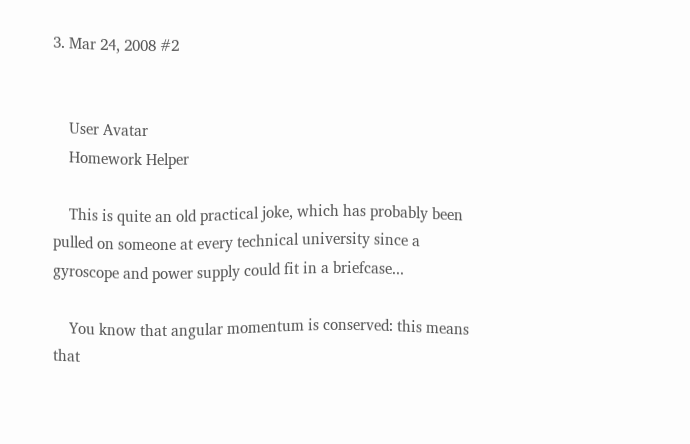3. Mar 24, 2008 #2


    User Avatar
    Homework Helper

    This is quite an old practical joke, which has probably been pulled on someone at every technical university since a gyroscope and power supply could fit in a briefcase...

    You know that angular momentum is conserved: this means that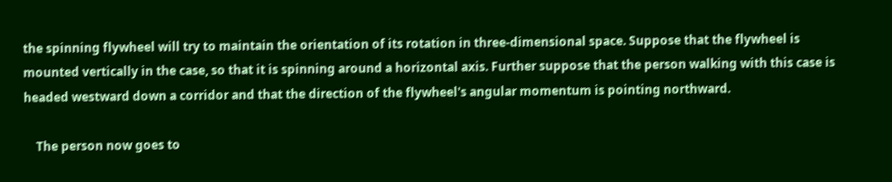the spinning flywheel will try to maintain the orientation of its rotation in three-dimensional space. Suppose that the flywheel is mounted vertically in the case, so that it is spinning around a horizontal axis. Further suppose that the person walking with this case is headed westward down a corridor and that the direction of the flywheel's angular momentum is pointing northward.

    The person now goes to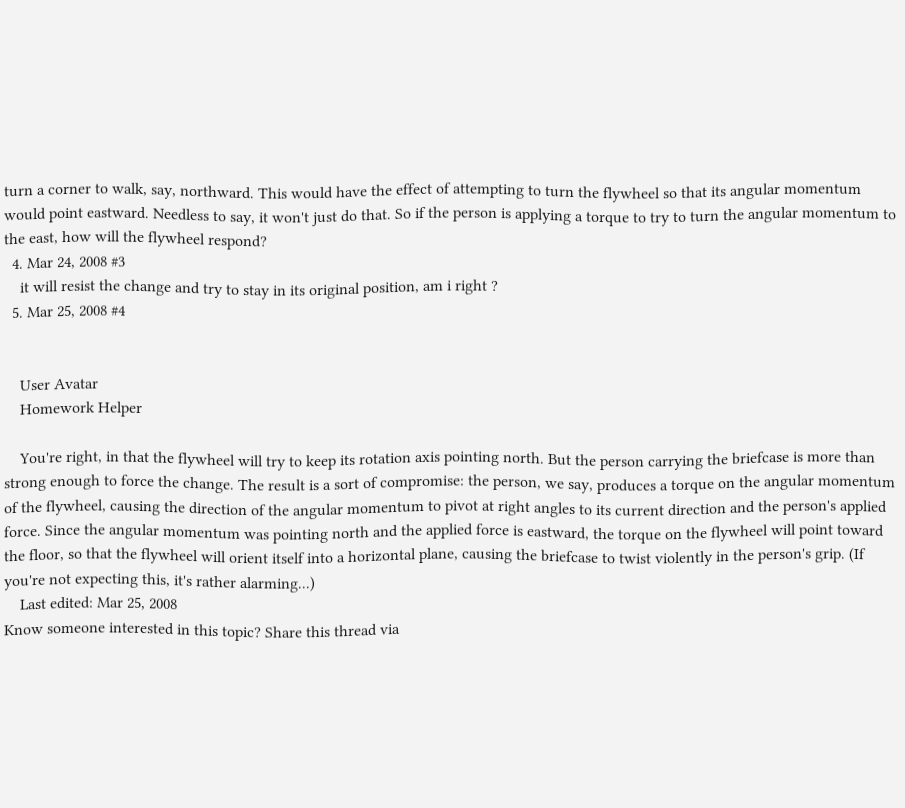turn a corner to walk, say, northward. This would have the effect of attempting to turn the flywheel so that its angular momentum would point eastward. Needless to say, it won't just do that. So if the person is applying a torque to try to turn the angular momentum to the east, how will the flywheel respond?
  4. Mar 24, 2008 #3
    it will resist the change and try to stay in its original position, am i right ?
  5. Mar 25, 2008 #4


    User Avatar
    Homework Helper

    You're right, in that the flywheel will try to keep its rotation axis pointing north. But the person carrying the briefcase is more than strong enough to force the change. The result is a sort of compromise: the person, we say, produces a torque on the angular momentum of the flywheel, causing the direction of the angular momentum to pivot at right angles to its current direction and the person's applied force. Since the angular momentum was pointing north and the applied force is eastward, the torque on the flywheel will point toward the floor, so that the flywheel will orient itself into a horizontal plane, causing the briefcase to twist violently in the person's grip. (If you're not expecting this, it's rather alarming...)
    Last edited: Mar 25, 2008
Know someone interested in this topic? Share this thread via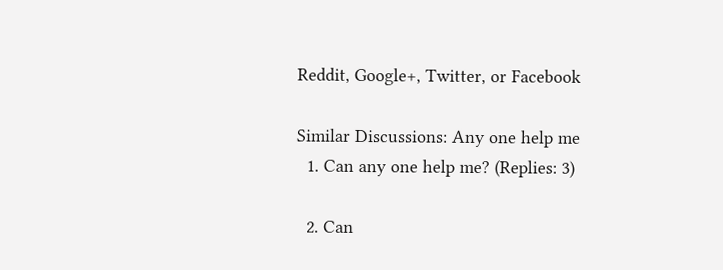Reddit, Google+, Twitter, or Facebook

Similar Discussions: Any one help me
  1. Can any one help me? (Replies: 3)

  2. Can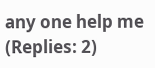any one help me (Replies: 2)